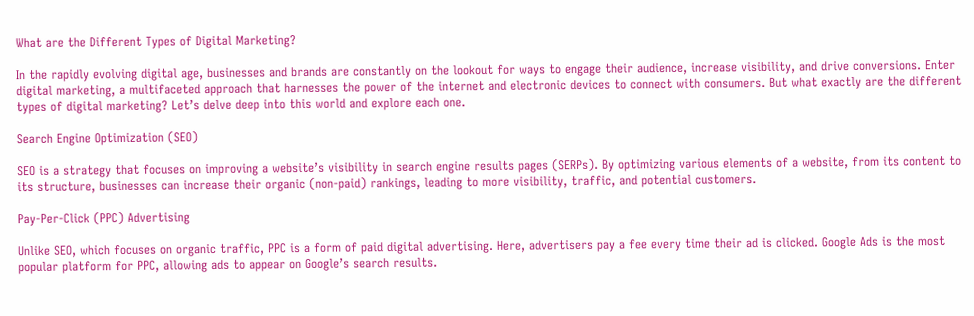What are the Different Types of Digital Marketing?

In the rapidly evolving digital age, businesses and brands are constantly on the lookout for ways to engage their audience, increase visibility, and drive conversions. Enter digital marketing, a multifaceted approach that harnesses the power of the internet and electronic devices to connect with consumers. But what exactly are the different types of digital marketing? Let’s delve deep into this world and explore each one.

Search Engine Optimization (SEO)

SEO is a strategy that focuses on improving a website’s visibility in search engine results pages (SERPs). By optimizing various elements of a website, from its content to its structure, businesses can increase their organic (non-paid) rankings, leading to more visibility, traffic, and potential customers.

Pay-Per-Click (PPC) Advertising

Unlike SEO, which focuses on organic traffic, PPC is a form of paid digital advertising. Here, advertisers pay a fee every time their ad is clicked. Google Ads is the most popular platform for PPC, allowing ads to appear on Google’s search results.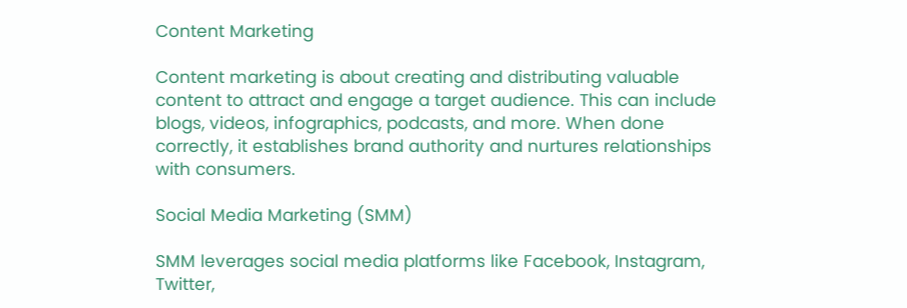Content Marketing

Content marketing is about creating and distributing valuable content to attract and engage a target audience. This can include blogs, videos, infographics, podcasts, and more. When done correctly, it establishes brand authority and nurtures relationships with consumers.

Social Media Marketing (SMM)

SMM leverages social media platforms like Facebook, Instagram, Twitter,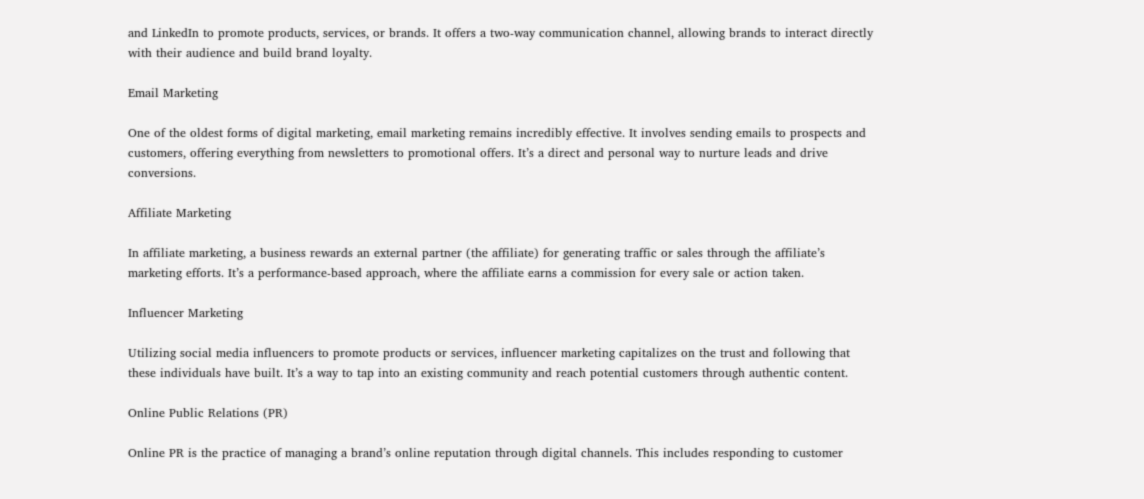and LinkedIn to promote products, services, or brands. It offers a two-way communication channel, allowing brands to interact directly with their audience and build brand loyalty.

Email Marketing

One of the oldest forms of digital marketing, email marketing remains incredibly effective. It involves sending emails to prospects and customers, offering everything from newsletters to promotional offers. It’s a direct and personal way to nurture leads and drive conversions.

Affiliate Marketing

In affiliate marketing, a business rewards an external partner (the affiliate) for generating traffic or sales through the affiliate’s marketing efforts. It’s a performance-based approach, where the affiliate earns a commission for every sale or action taken.

Influencer Marketing

Utilizing social media influencers to promote products or services, influencer marketing capitalizes on the trust and following that these individuals have built. It’s a way to tap into an existing community and reach potential customers through authentic content.

Online Public Relations (PR)

Online PR is the practice of managing a brand’s online reputation through digital channels. This includes responding to customer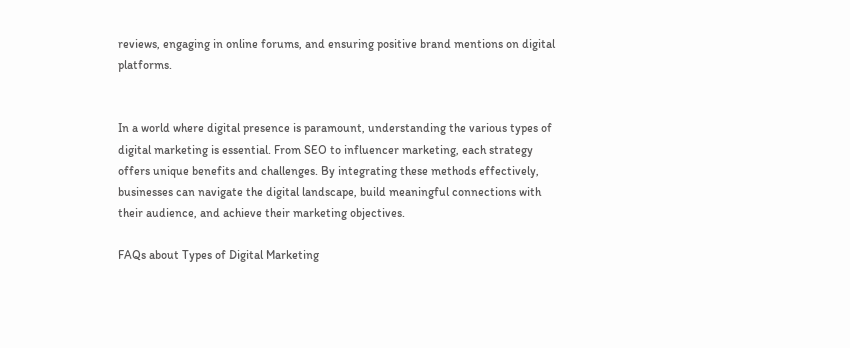reviews, engaging in online forums, and ensuring positive brand mentions on digital platforms.


In a world where digital presence is paramount, understanding the various types of digital marketing is essential. From SEO to influencer marketing, each strategy offers unique benefits and challenges. By integrating these methods effectively, businesses can navigate the digital landscape, build meaningful connections with their audience, and achieve their marketing objectives.

FAQs about Types of Digital Marketing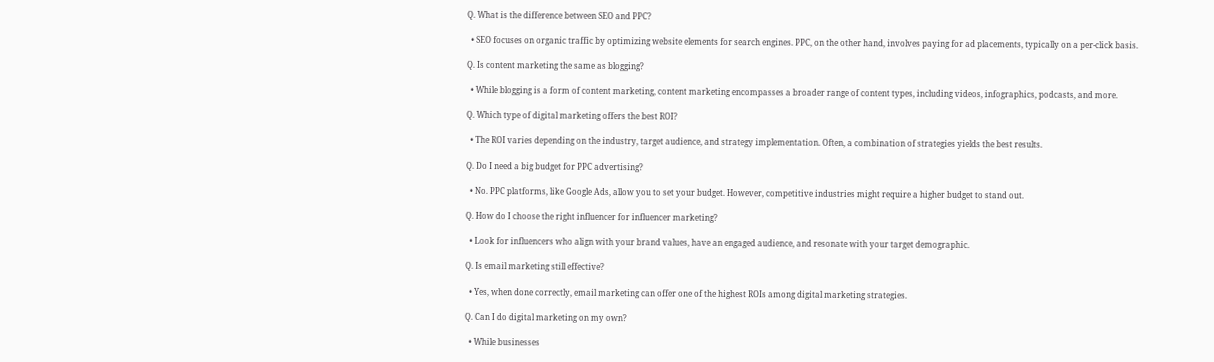Q. What is the difference between SEO and PPC?

  • SEO focuses on organic traffic by optimizing website elements for search engines. PPC, on the other hand, involves paying for ad placements, typically on a per-click basis.

Q. Is content marketing the same as blogging?

  • While blogging is a form of content marketing, content marketing encompasses a broader range of content types, including videos, infographics, podcasts, and more.

Q. Which type of digital marketing offers the best ROI?

  • The ROI varies depending on the industry, target audience, and strategy implementation. Often, a combination of strategies yields the best results.

Q. Do I need a big budget for PPC advertising?

  • No. PPC platforms, like Google Ads, allow you to set your budget. However, competitive industries might require a higher budget to stand out.

Q. How do I choose the right influencer for influencer marketing?

  • Look for influencers who align with your brand values, have an engaged audience, and resonate with your target demographic.

Q. Is email marketing still effective?

  • Yes, when done correctly, email marketing can offer one of the highest ROIs among digital marketing strategies.

Q. Can I do digital marketing on my own?

  • While businesses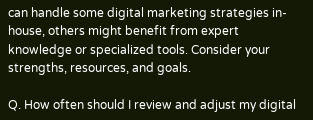can handle some digital marketing strategies in-house, others might benefit from expert knowledge or specialized tools. Consider your strengths, resources, and goals.

Q. How often should I review and adjust my digital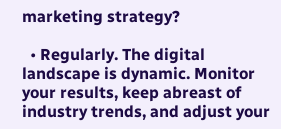marketing strategy?

  • Regularly. The digital landscape is dynamic. Monitor your results, keep abreast of industry trends, and adjust your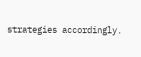strategies accordingly.